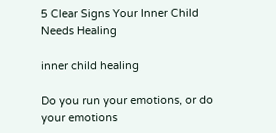5 Clear Signs Your Inner Child Needs Healing

inner child healing

Do you run your emotions, or do your emotions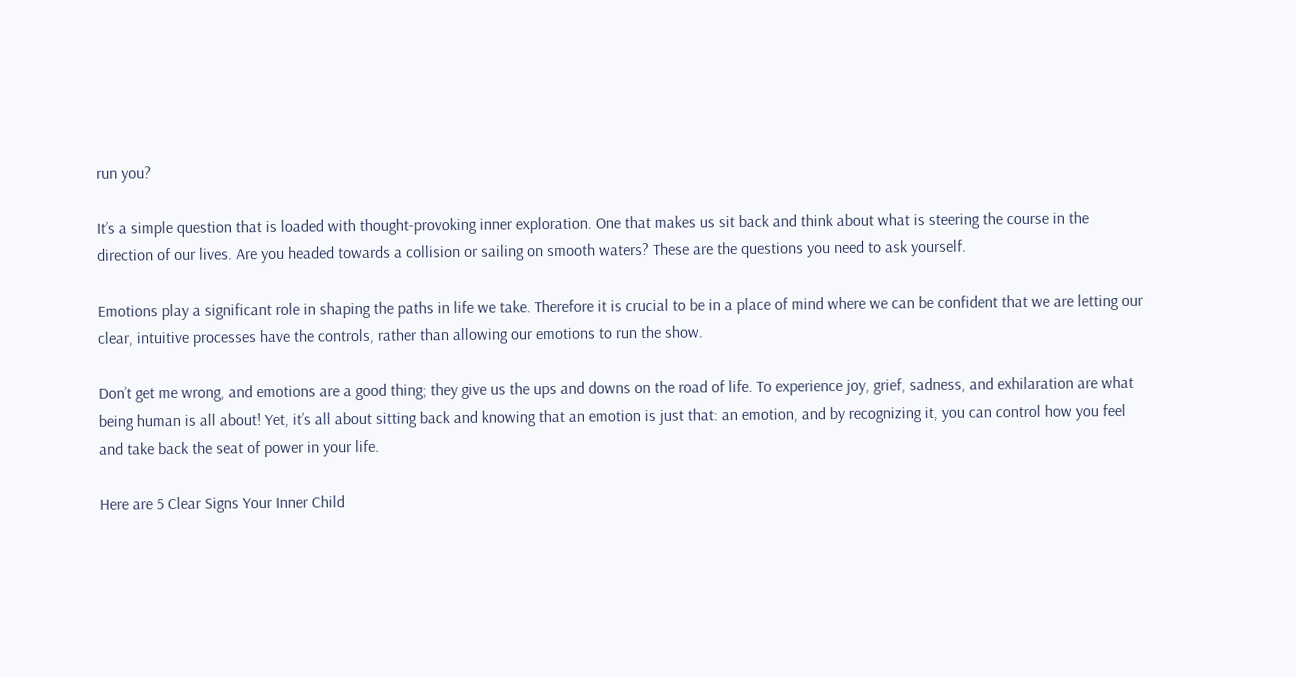run you?

It’s a simple question that is loaded with thought-provoking inner exploration. One that makes us sit back and think about what is steering the course in the direction of our lives. Are you headed towards a collision or sailing on smooth waters? These are the questions you need to ask yourself.

Emotions play a significant role in shaping the paths in life we take. Therefore it is crucial to be in a place of mind where we can be confident that we are letting our clear, intuitive processes have the controls, rather than allowing our emotions to run the show.

Don’t get me wrong, and emotions are a good thing; they give us the ups and downs on the road of life. To experience joy, grief, sadness, and exhilaration are what being human is all about! Yet, it’s all about sitting back and knowing that an emotion is just that: an emotion, and by recognizing it, you can control how you feel and take back the seat of power in your life.

Here are 5 Clear Signs Your Inner Child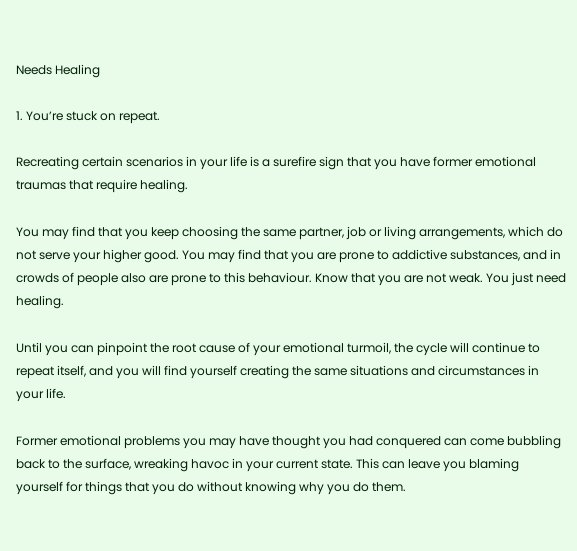Needs Healing

1. You’re stuck on repeat.

Recreating certain scenarios in your life is a surefire sign that you have former emotional traumas that require healing.

You may find that you keep choosing the same partner, job or living arrangements, which do not serve your higher good. You may find that you are prone to addictive substances, and in crowds of people also are prone to this behaviour. Know that you are not weak. You just need healing.

Until you can pinpoint the root cause of your emotional turmoil, the cycle will continue to repeat itself, and you will find yourself creating the same situations and circumstances in your life.

Former emotional problems you may have thought you had conquered can come bubbling back to the surface, wreaking havoc in your current state. This can leave you blaming yourself for things that you do without knowing why you do them.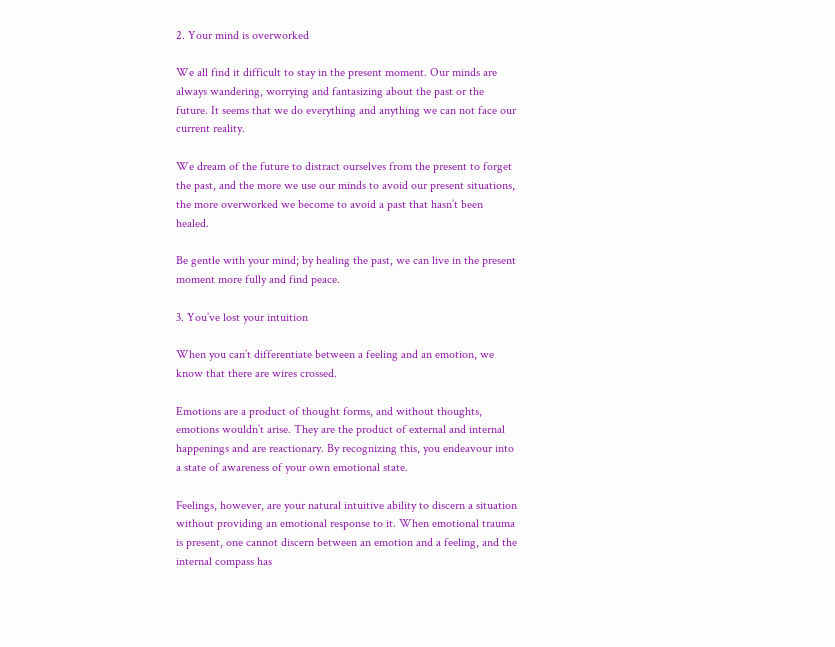2. Your mind is overworked

We all find it difficult to stay in the present moment. Our minds are always wandering, worrying and fantasizing about the past or the future. It seems that we do everything and anything we can not face our current reality.

We dream of the future to distract ourselves from the present to forget the past, and the more we use our minds to avoid our present situations, the more overworked we become to avoid a past that hasn’t been healed.

Be gentle with your mind; by healing the past, we can live in the present moment more fully and find peace.

3. You’ve lost your intuition

When you can’t differentiate between a feeling and an emotion, we know that there are wires crossed.

Emotions are a product of thought forms, and without thoughts, emotions wouldn’t arise. They are the product of external and internal happenings and are reactionary. By recognizing this, you endeavour into a state of awareness of your own emotional state.

Feelings, however, are your natural intuitive ability to discern a situation without providing an emotional response to it. When emotional trauma is present, one cannot discern between an emotion and a feeling, and the internal compass has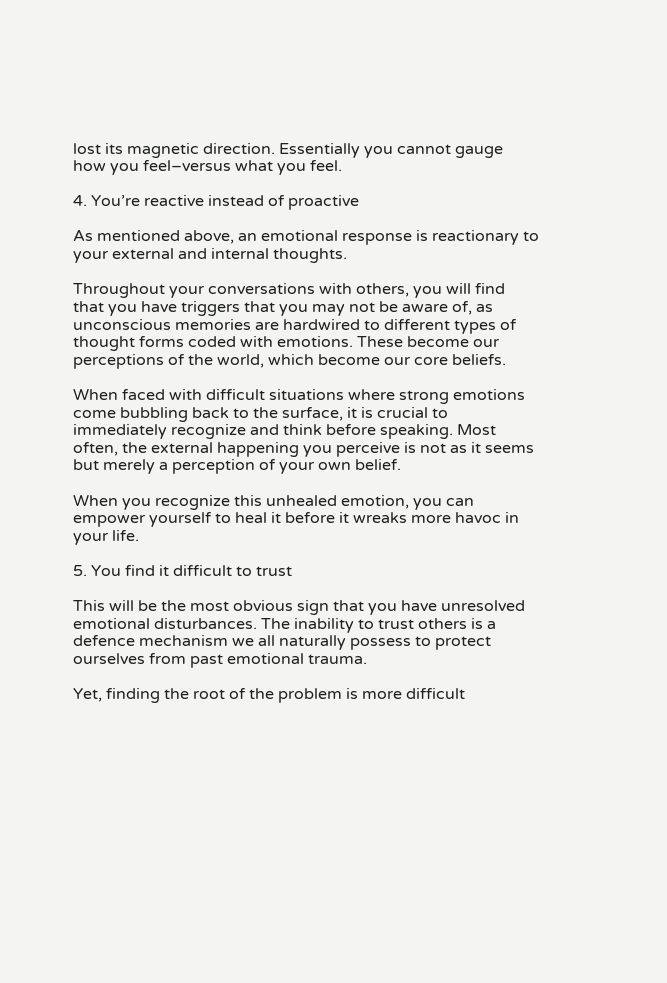lost its magnetic direction. Essentially you cannot gauge how you feel–versus what you feel.

4. You’re reactive instead of proactive

As mentioned above, an emotional response is reactionary to your external and internal thoughts.

Throughout your conversations with others, you will find that you have triggers that you may not be aware of, as unconscious memories are hardwired to different types of thought forms coded with emotions. These become our perceptions of the world, which become our core beliefs.

When faced with difficult situations where strong emotions come bubbling back to the surface, it is crucial to immediately recognize and think before speaking. Most often, the external happening you perceive is not as it seems but merely a perception of your own belief.

When you recognize this unhealed emotion, you can empower yourself to heal it before it wreaks more havoc in your life.

5. You find it difficult to trust

This will be the most obvious sign that you have unresolved emotional disturbances. The inability to trust others is a defence mechanism we all naturally possess to protect ourselves from past emotional trauma.

Yet, finding the root of the problem is more difficult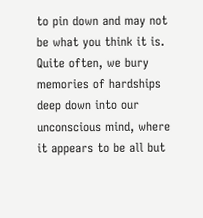to pin down and may not be what you think it is. Quite often, we bury memories of hardships deep down into our unconscious mind, where it appears to be all but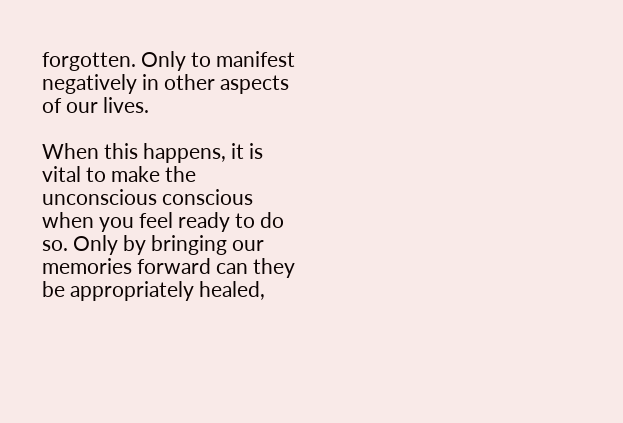forgotten. Only to manifest negatively in other aspects of our lives.

When this happens, it is vital to make the unconscious conscious when you feel ready to do so. Only by bringing our memories forward can they be appropriately healed,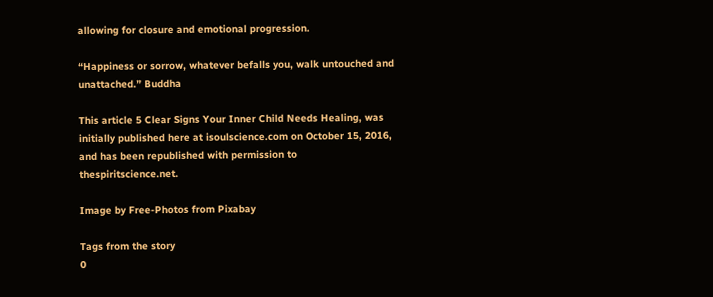allowing for closure and emotional progression.

“Happiness or sorrow, whatever befalls you, walk untouched and unattached.” Buddha

This article 5 Clear Signs Your Inner Child Needs Healing, was initially published here at isoulscience.com on October 15, 2016, and has been republished with permission to thespiritscience.net.

Image by Free-Photos from Pixabay

Tags from the story
0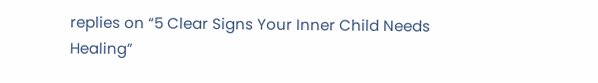replies on “5 Clear Signs Your Inner Child Needs Healing”